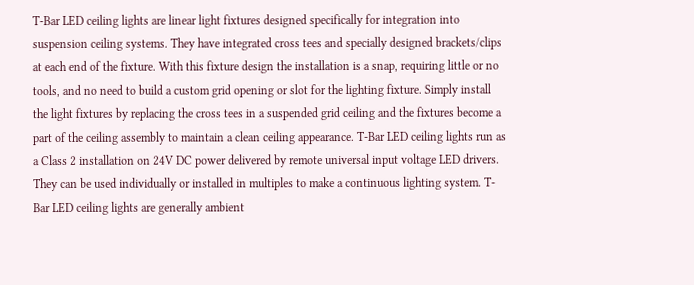T-Bar LED ceiling lights are linear light fixtures designed specifically for integration into suspension ceiling systems. They have integrated cross tees and specially designed brackets/clips at each end of the fixture. With this fixture design the installation is a snap, requiring little or no tools, and no need to build a custom grid opening or slot for the lighting fixture. Simply install the light fixtures by replacing the cross tees in a suspended grid ceiling and the fixtures become a part of the ceiling assembly to maintain a clean ceiling appearance. T-Bar LED ceiling lights run as a Class 2 installation on 24V DC power delivered by remote universal input voltage LED drivers. They can be used individually or installed in multiples to make a continuous lighting system. T-Bar LED ceiling lights are generally ambient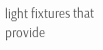light fixtures that provide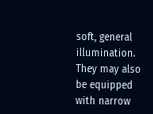soft, general illumination. They may also be equipped with narrow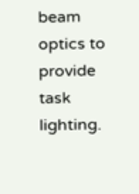beam optics to provide task lighting.